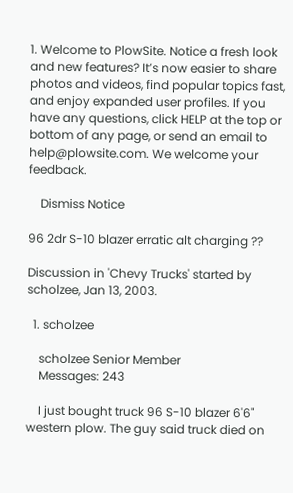1. Welcome to PlowSite. Notice a fresh look and new features? It’s now easier to share photos and videos, find popular topics fast, and enjoy expanded user profiles. If you have any questions, click HELP at the top or bottom of any page, or send an email to help@plowsite.com. We welcome your feedback.

    Dismiss Notice

96 2dr S-10 blazer erratic alt charging ??

Discussion in 'Chevy Trucks' started by scholzee, Jan 13, 2003.

  1. scholzee

    scholzee Senior Member
    Messages: 243

    I just bought truck 96 S-10 blazer 6'6" western plow. The guy said truck died on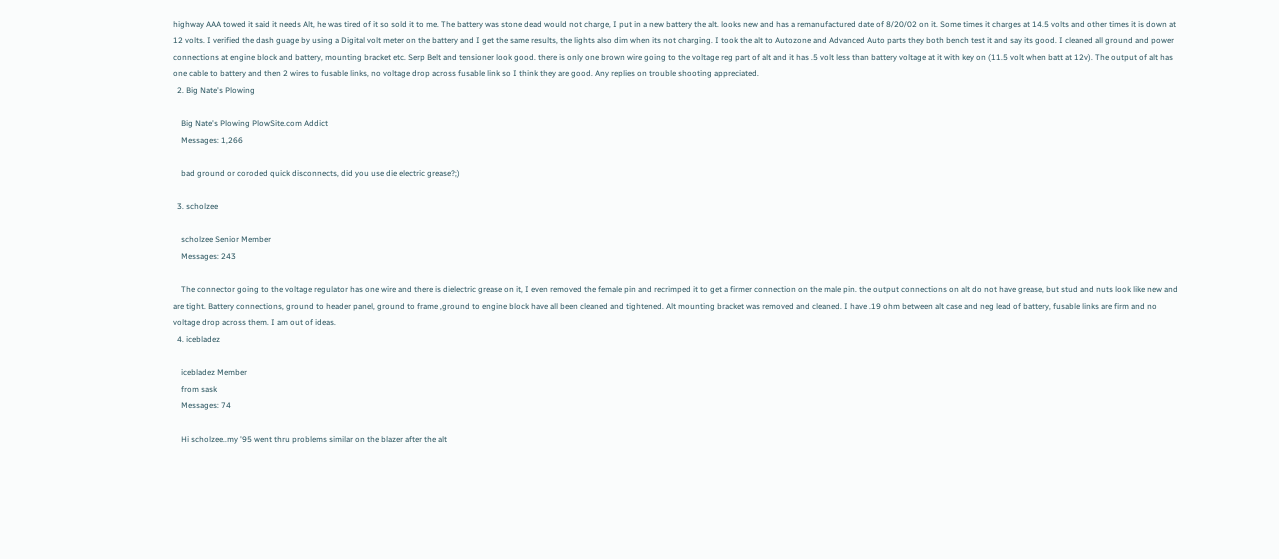highway AAA towed it said it needs Alt, he was tired of it so sold it to me. The battery was stone dead would not charge, I put in a new battery the alt. looks new and has a remanufactured date of 8/20/02 on it. Some times it charges at 14.5 volts and other times it is down at 12 volts. I verified the dash guage by using a Digital volt meter on the battery and I get the same results, the lights also dim when its not charging. I took the alt to Autozone and Advanced Auto parts they both bench test it and say its good. I cleaned all ground and power connections at engine block and battery, mounting bracket etc. Serp Belt and tensioner look good. there is only one brown wire going to the voltage reg part of alt and it has .5 volt less than battery voltage at it with key on (11.5 volt when batt at 12v). The output of alt has one cable to battery and then 2 wires to fusable links, no voltage drop across fusable link so I think they are good. Any replies on trouble shooting appreciated.
  2. Big Nate's Plowing

    Big Nate's Plowing PlowSite.com Addict
    Messages: 1,266

    bad ground or coroded quick disconnects, did you use die electric grease?;)

  3. scholzee

    scholzee Senior Member
    Messages: 243

    The connector going to the voltage regulator has one wire and there is dielectric grease on it, I even removed the female pin and recrimped it to get a firmer connection on the male pin. the output connections on alt do not have grease, but stud and nuts look like new and are tight. Battery connections, ground to header panel, ground to frame ,ground to engine block have all been cleaned and tightened. Alt mounting bracket was removed and cleaned. I have .19 ohm between alt case and neg lead of battery, fusable links are firm and no voltage drop across them. I am out of ideas.
  4. icebladez

    icebladez Member
    from sask
    Messages: 74

    Hi scholzee..my '95 went thru problems similar on the blazer after the alt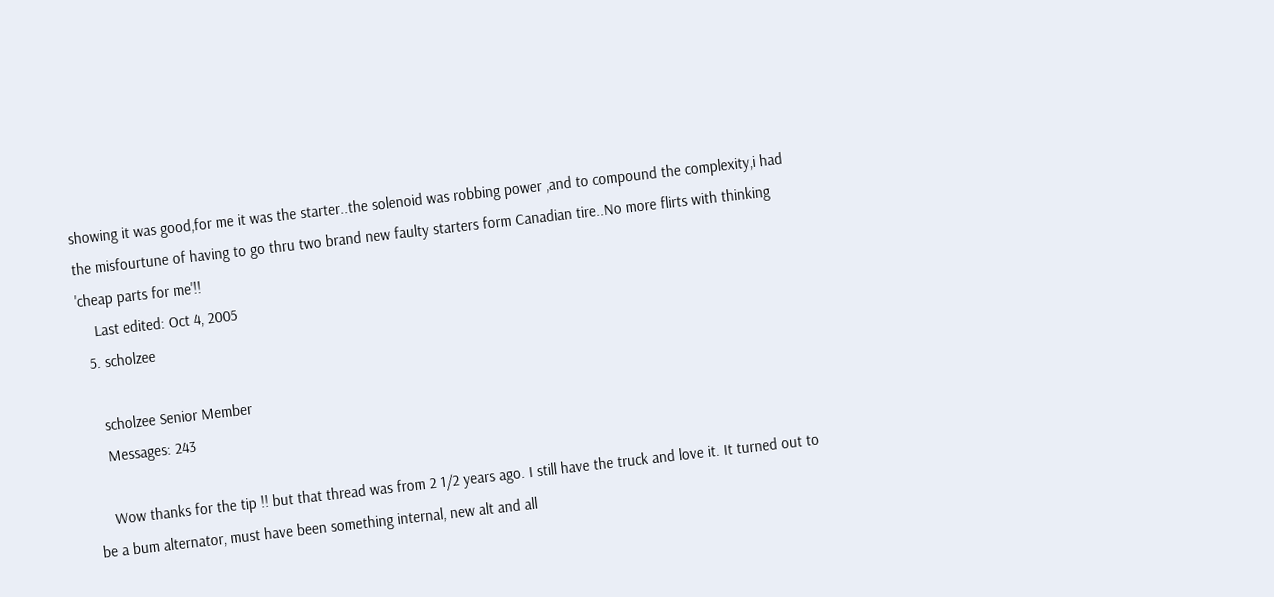showing it was good,for me it was the starter..the solenoid was robbing power ,and to compound the complexity,i had the misfourtune of having to go thru two brand new faulty starters form Canadian tire..No more flirts with thinking 'cheap parts for me'!!
    Last edited: Oct 4, 2005
  5. scholzee

    scholzee Senior Member
    Messages: 243

    Wow thanks for the tip !! but that thread was from 2 1/2 years ago. I still have the truck and love it. It turned out to be a bum alternator, must have been something internal, new alt and all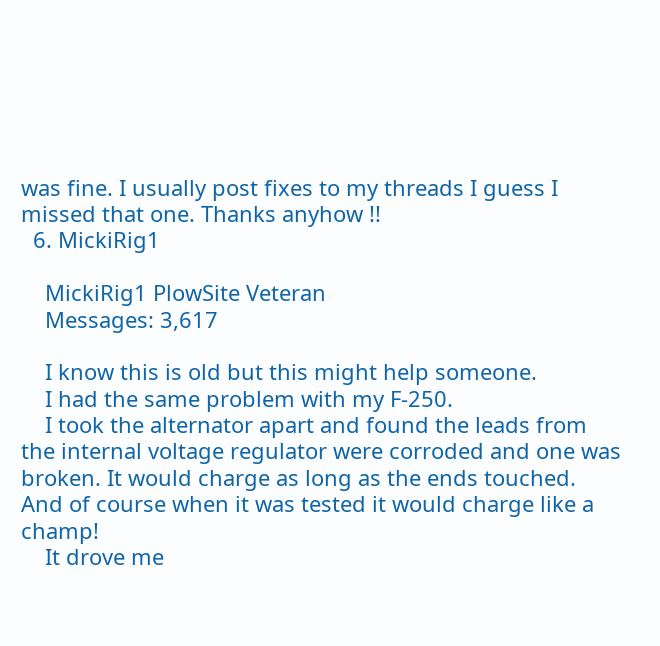was fine. I usually post fixes to my threads I guess I missed that one. Thanks anyhow !!
  6. MickiRig1

    MickiRig1 PlowSite Veteran
    Messages: 3,617

    I know this is old but this might help someone.
    I had the same problem with my F-250.
    I took the alternator apart and found the leads from the internal voltage regulator were corroded and one was broken. It would charge as long as the ends touched. And of course when it was tested it would charge like a champ!
    It drove me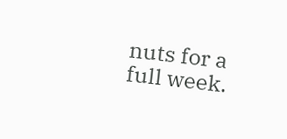nuts for a full week.